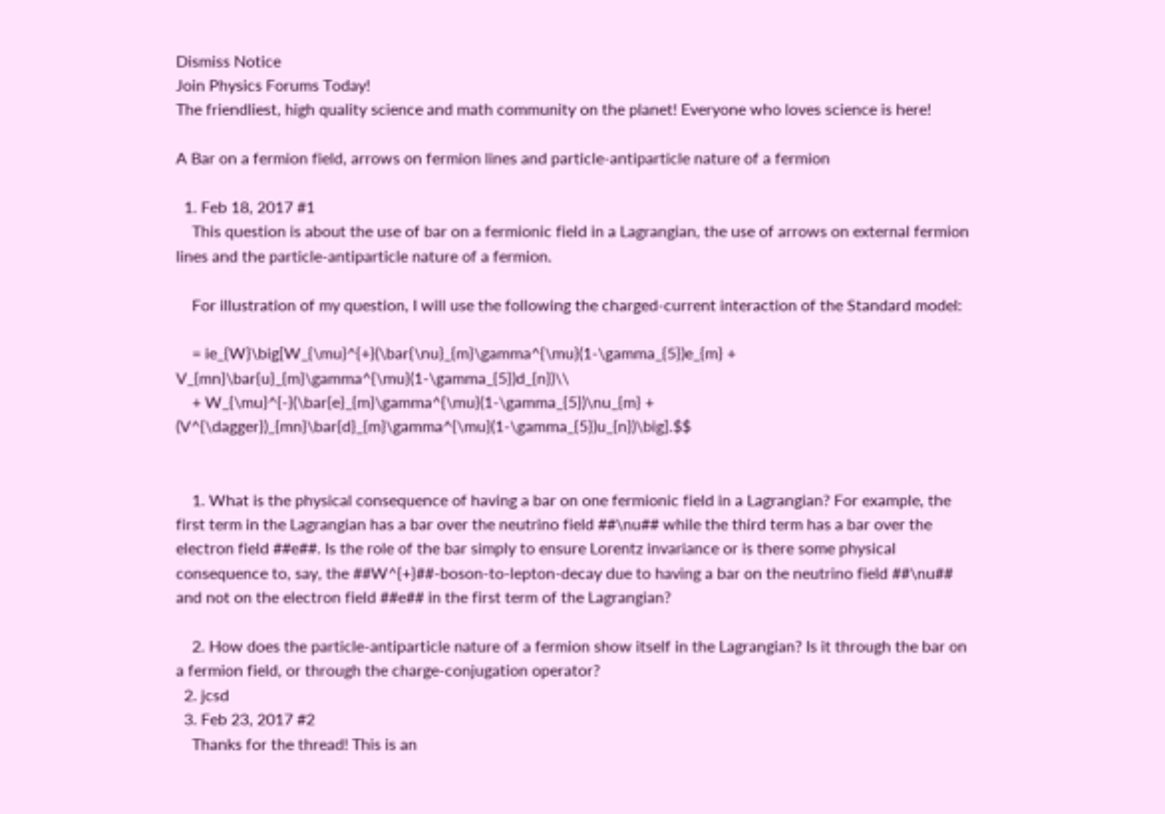Dismiss Notice
Join Physics Forums Today!
The friendliest, high quality science and math community on the planet! Everyone who loves science is here!

A Bar on a fermion field, arrows on fermion lines and particle-antiparticle nature of a fermion

  1. Feb 18, 2017 #1
    This question is about the use of bar on a fermionic field in a Lagrangian, the use of arrows on external fermion lines and the particle-antiparticle nature of a fermion.

    For illustration of my question, I will use the following the charged-current interaction of the Standard model:

    = ie_{W}\big[W_{\mu}^{+}(\bar{\nu}_{m}\gamma^{\mu}(1-\gamma_{5})e_{m} + V_{mn}\bar{u}_{m}\gamma^{\mu}(1-\gamma_{5})d_{n})\\
    + W_{\mu}^{-}(\bar{e}_{m}\gamma^{\mu}(1-\gamma_{5})\nu_{m} + (V^{\dagger})_{mn}\bar{d}_{m}\gamma^{\mu}(1-\gamma_{5})u_{n})\big].$$


    1. What is the physical consequence of having a bar on one fermionic field in a Lagrangian? For example, the first term in the Lagrangian has a bar over the neutrino field ##\nu## while the third term has a bar over the electron field ##e##. Is the role of the bar simply to ensure Lorentz invariance or is there some physical consequence to, say, the ##W^{+}##-boson-to-lepton-decay due to having a bar on the neutrino field ##\nu## and not on the electron field ##e## in the first term of the Lagrangian?

    2. How does the particle-antiparticle nature of a fermion show itself in the Lagrangian? Is it through the bar on a fermion field, or through the charge-conjugation operator?
  2. jcsd
  3. Feb 23, 2017 #2
    Thanks for the thread! This is an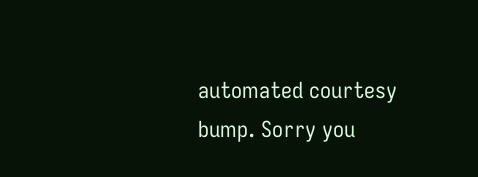automated courtesy bump. Sorry you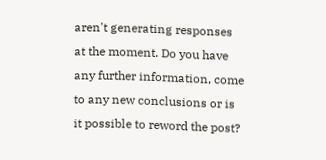aren't generating responses at the moment. Do you have any further information, come to any new conclusions or is it possible to reword the post?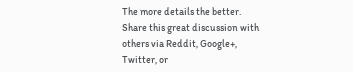The more details the better.
Share this great discussion with others via Reddit, Google+, Twitter, or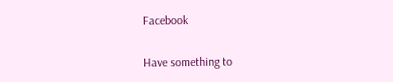Facebook

Have something to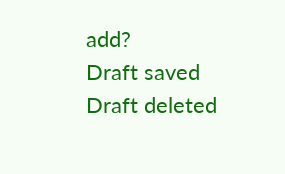add?
Draft saved Draft deleted